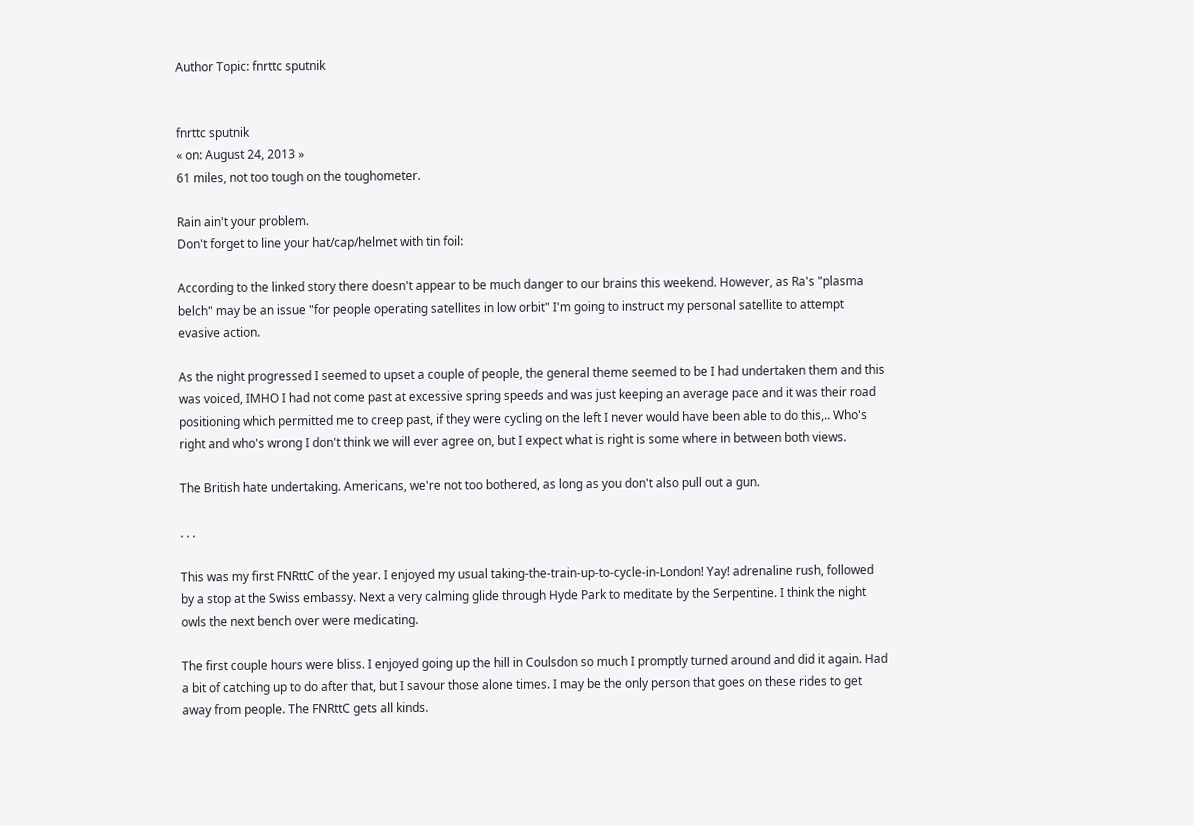Author Topic: fnrttc sputnik


fnrttc sputnik
« on: August 24, 2013 »
61 miles, not too tough on the toughometer.

Rain ain't your problem.
Don't forget to line your hat/cap/helmet with tin foil:

According to the linked story there doesn't appear to be much danger to our brains this weekend. However, as Ra's "plasma belch" may be an issue "for people operating satellites in low orbit" I'm going to instruct my personal satellite to attempt evasive action.

As the night progressed I seemed to upset a couple of people, the general theme seemed to be I had undertaken them and this was voiced, IMHO I had not come past at excessive spring speeds and was just keeping an average pace and it was their road positioning which permitted me to creep past, if they were cycling on the left I never would have been able to do this,.. Who's right and who's wrong I don't think we will ever agree on, but I expect what is right is some where in between both views.

The British hate undertaking. Americans, we're not too bothered, as long as you don't also pull out a gun.

. . .

This was my first FNRttC of the year. I enjoyed my usual taking-the-train-up-to-cycle-in-London! Yay! adrenaline rush, followed by a stop at the Swiss embassy. Next a very calming glide through Hyde Park to meditate by the Serpentine. I think the night owls the next bench over were medicating.

The first couple hours were bliss. I enjoyed going up the hill in Coulsdon so much I promptly turned around and did it again. Had a bit of catching up to do after that, but I savour those alone times. I may be the only person that goes on these rides to get away from people. The FNRttC gets all kinds.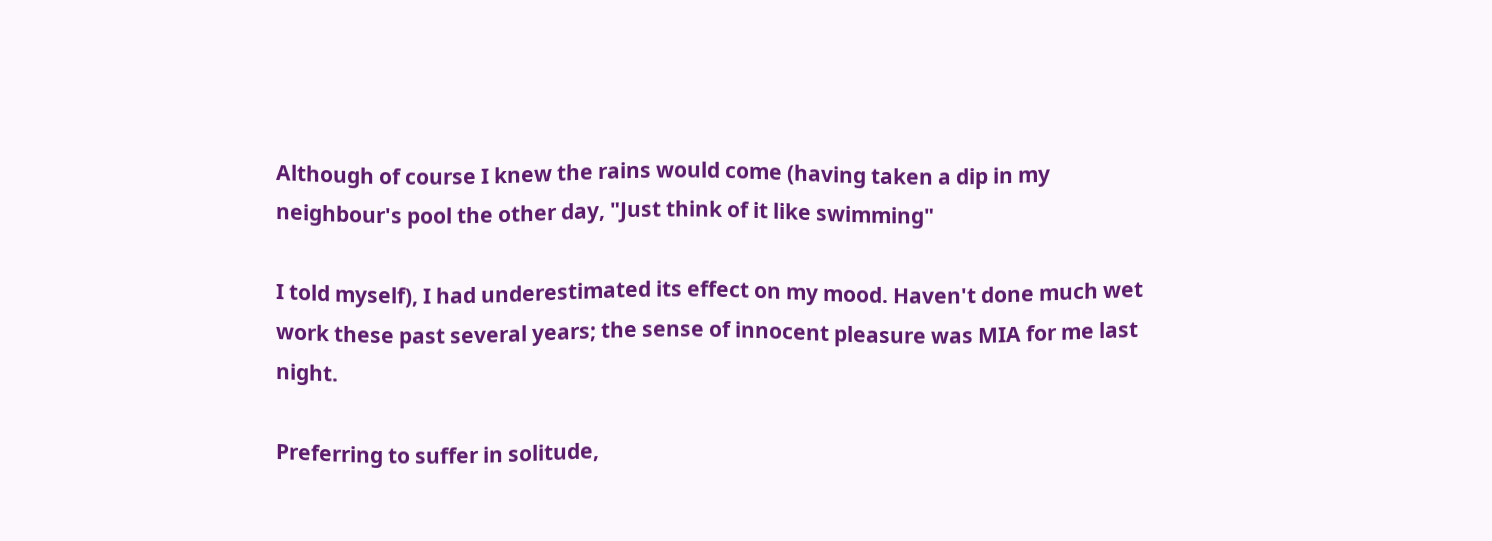Although of course I knew the rains would come (having taken a dip in my neighbour's pool the other day, "Just think of it like swimming"

I told myself), I had underestimated its effect on my mood. Haven't done much wet work these past several years; the sense of innocent pleasure was MIA for me last night.

Preferring to suffer in solitude,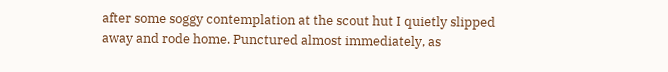after some soggy contemplation at the scout hut I quietly slipped away and rode home. Punctured almost immediately, as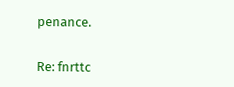penance.


Re: fnrttc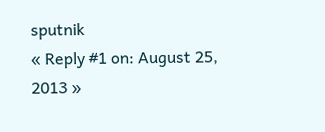sputnik
« Reply #1 on: August 25, 2013 »